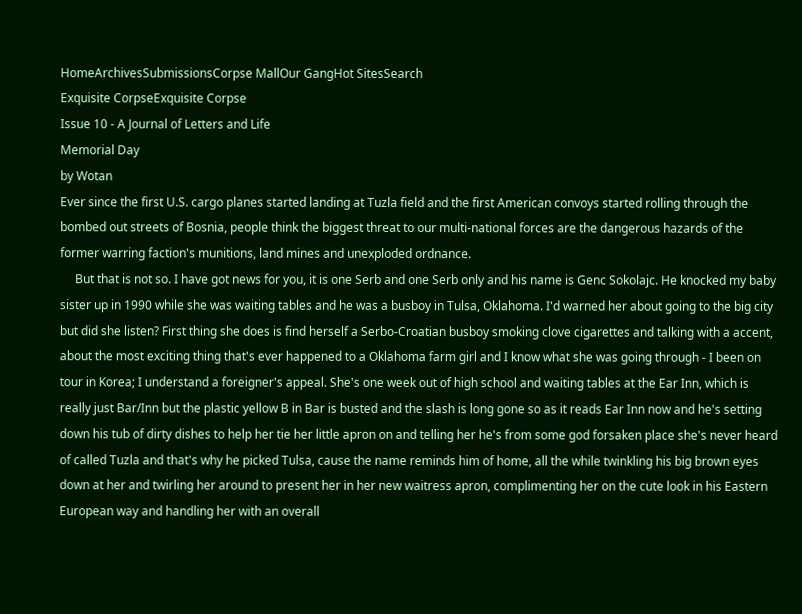HomeArchivesSubmissionsCorpse MallOur GangHot SitesSearch
Exquisite CorpseExquisite Corpse
Issue 10 - A Journal of Letters and Life
Memorial Day
by Wotan
Ever since the first U.S. cargo planes started landing at Tuzla field and the first American convoys started rolling through the bombed out streets of Bosnia, people think the biggest threat to our multi-national forces are the dangerous hazards of the former warring faction's munitions, land mines and unexploded ordnance.
     But that is not so. I have got news for you, it is one Serb and one Serb only and his name is Genc Sokolajc. He knocked my baby sister up in 1990 while she was waiting tables and he was a busboy in Tulsa, Oklahoma. I'd warned her about going to the big city but did she listen? First thing she does is find herself a Serbo-Croatian busboy smoking clove cigarettes and talking with a accent, about the most exciting thing that's ever happened to a Oklahoma farm girl and I know what she was going through - I been on tour in Korea; I understand a foreigner's appeal. She's one week out of high school and waiting tables at the Ear Inn, which is really just Bar/Inn but the plastic yellow B in Bar is busted and the slash is long gone so as it reads Ear Inn now and he's setting down his tub of dirty dishes to help her tie her little apron on and telling her he's from some god forsaken place she's never heard of called Tuzla and that's why he picked Tulsa, cause the name reminds him of home, all the while twinkling his big brown eyes down at her and twirling her around to present her in her new waitress apron, complimenting her on the cute look in his Eastern European way and handling her with an overall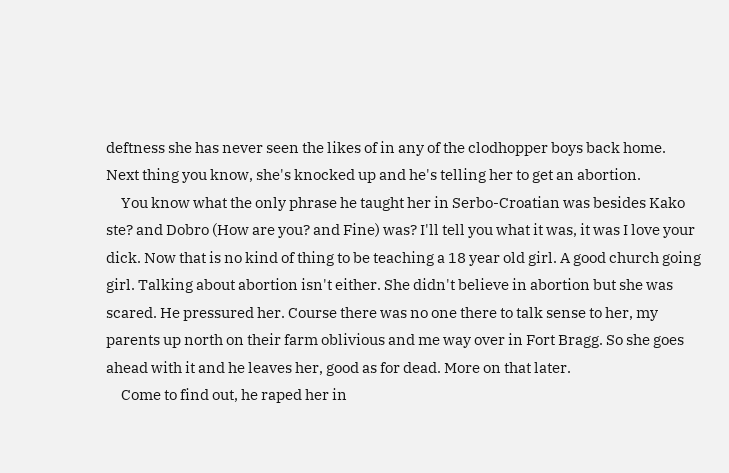deftness she has never seen the likes of in any of the clodhopper boys back home. Next thing you know, she's knocked up and he's telling her to get an abortion.
     You know what the only phrase he taught her in Serbo-Croatian was besides Kako ste? and Dobro (How are you? and Fine) was? I'll tell you what it was, it was I love your dick. Now that is no kind of thing to be teaching a 18 year old girl. A good church going girl. Talking about abortion isn't either. She didn't believe in abortion but she was scared. He pressured her. Course there was no one there to talk sense to her, my parents up north on their farm oblivious and me way over in Fort Bragg. So she goes ahead with it and he leaves her, good as for dead. More on that later.
     Come to find out, he raped her in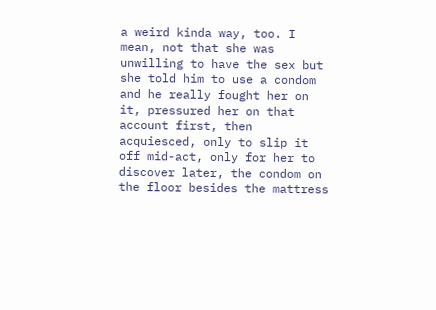a weird kinda way, too. I mean, not that she was unwilling to have the sex but she told him to use a condom and he really fought her on it, pressured her on that account first, then acquiesced, only to slip it off mid-act, only for her to discover later, the condom on the floor besides the mattress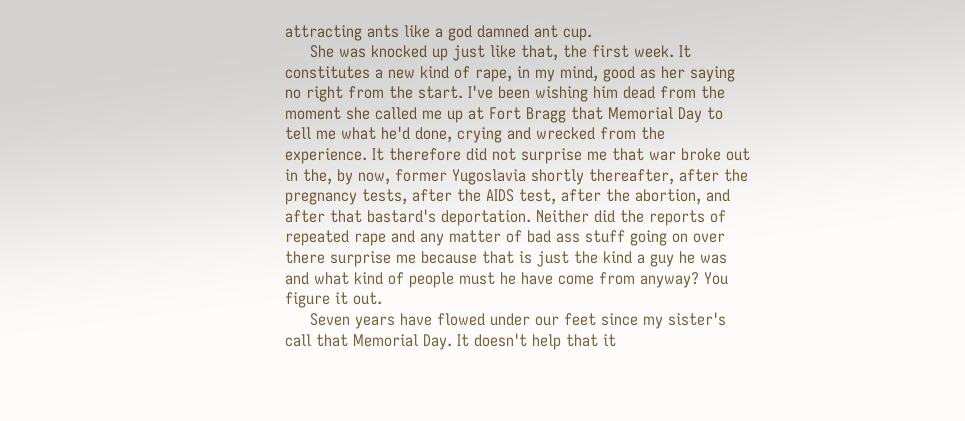attracting ants like a god damned ant cup.
     She was knocked up just like that, the first week. It constitutes a new kind of rape, in my mind, good as her saying no right from the start. I've been wishing him dead from the moment she called me up at Fort Bragg that Memorial Day to tell me what he'd done, crying and wrecked from the experience. It therefore did not surprise me that war broke out in the, by now, former Yugoslavia shortly thereafter, after the pregnancy tests, after the AIDS test, after the abortion, and after that bastard's deportation. Neither did the reports of repeated rape and any matter of bad ass stuff going on over there surprise me because that is just the kind a guy he was and what kind of people must he have come from anyway? You figure it out.
     Seven years have flowed under our feet since my sister's call that Memorial Day. It doesn't help that it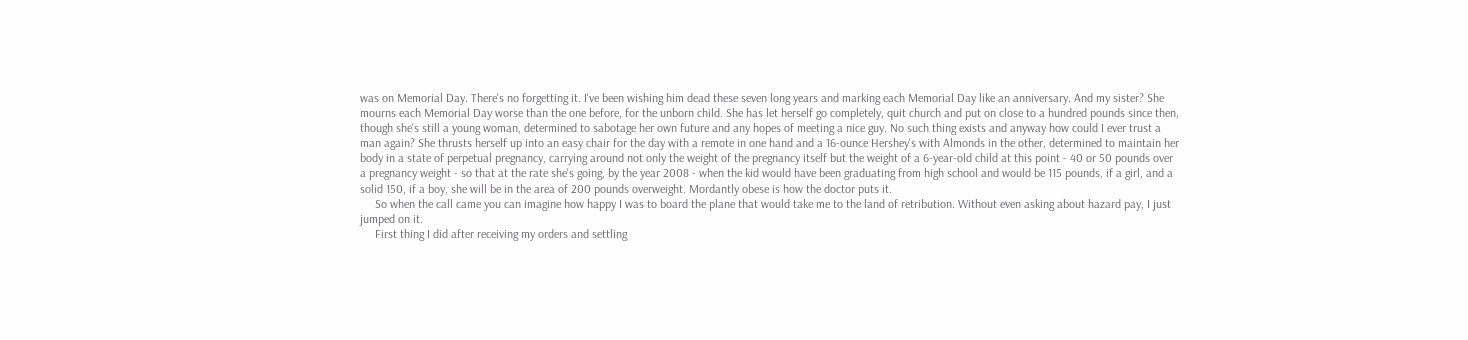was on Memorial Day. There's no forgetting it. I've been wishing him dead these seven long years and marking each Memorial Day like an anniversary. And my sister? She mourns each Memorial Day worse than the one before, for the unborn child. She has let herself go completely, quit church and put on close to a hundred pounds since then, though she's still a young woman, determined to sabotage her own future and any hopes of meeting a nice guy. No such thing exists and anyway how could I ever trust a man again? She thrusts herself up into an easy chair for the day with a remote in one hand and a 16-ounce Hershey's with Almonds in the other, determined to maintain her body in a state of perpetual pregnancy, carrying around not only the weight of the pregnancy itself but the weight of a 6-year-old child at this point - 40 or 50 pounds over a pregnancy weight - so that at the rate she's going, by the year 2008 - when the kid would have been graduating from high school and would be 115 pounds, if a girl, and a solid 150, if a boy, she will be in the area of 200 pounds overweight. Mordantly obese is how the doctor puts it.
     So when the call came you can imagine how happy I was to board the plane that would take me to the land of retribution. Without even asking about hazard pay, I just jumped on it.
     First thing I did after receiving my orders and settling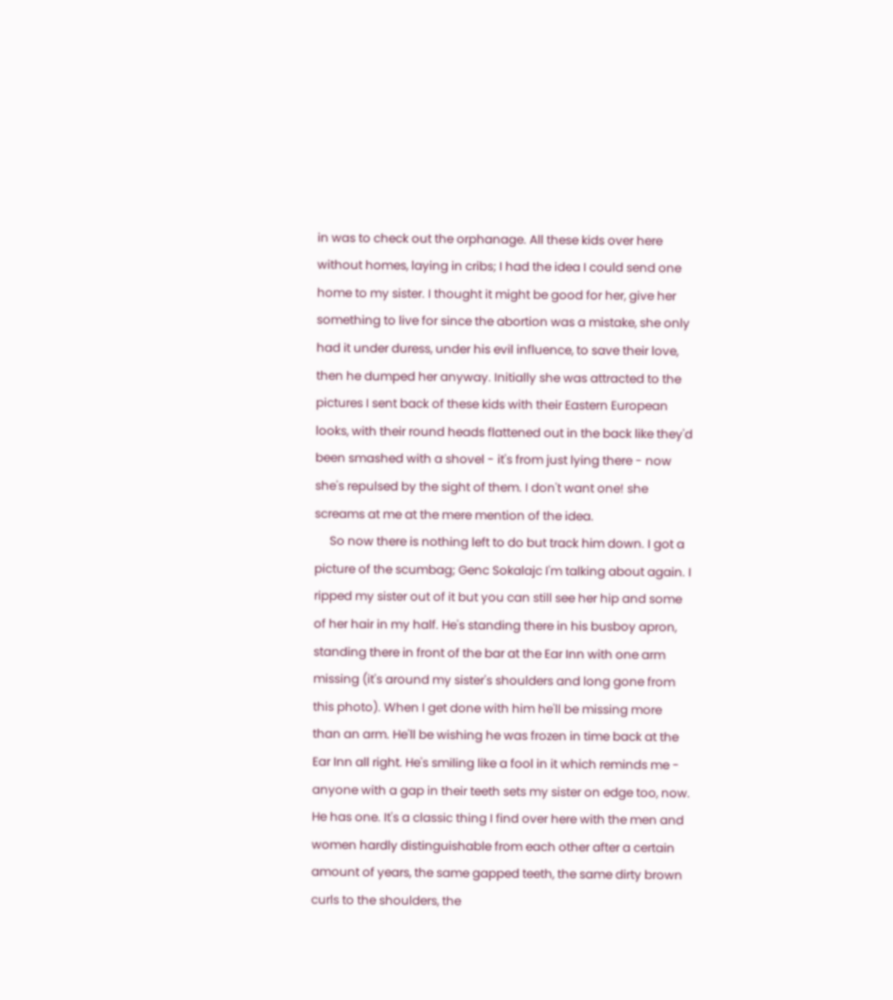in was to check out the orphanage. All these kids over here without homes, laying in cribs; I had the idea I could send one home to my sister. I thought it might be good for her, give her something to live for since the abortion was a mistake, she only had it under duress, under his evil influence, to save their love, then he dumped her anyway. Initially she was attracted to the pictures I sent back of these kids with their Eastern European looks, with their round heads flattened out in the back like they'd been smashed with a shovel - it's from just lying there - now she's repulsed by the sight of them. I don't want one! she screams at me at the mere mention of the idea.
     So now there is nothing left to do but track him down. I got a picture of the scumbag; Genc Sokalajc I'm talking about again. I ripped my sister out of it but you can still see her hip and some of her hair in my half. He's standing there in his busboy apron, standing there in front of the bar at the Ear Inn with one arm missing (it's around my sister's shoulders and long gone from this photo). When I get done with him he'll be missing more than an arm. He'll be wishing he was frozen in time back at the Ear Inn all right. He's smiling like a fool in it which reminds me - anyone with a gap in their teeth sets my sister on edge too, now. He has one. It's a classic thing I find over here with the men and women hardly distinguishable from each other after a certain amount of years, the same gapped teeth, the same dirty brown curls to the shoulders, the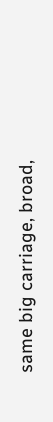same big carriage, broad,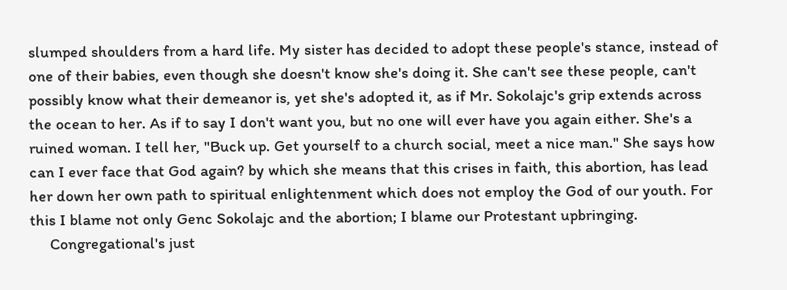slumped shoulders from a hard life. My sister has decided to adopt these people's stance, instead of one of their babies, even though she doesn't know she's doing it. She can't see these people, can't possibly know what their demeanor is, yet she's adopted it, as if Mr. Sokolajc's grip extends across the ocean to her. As if to say I don't want you, but no one will ever have you again either. She's a ruined woman. I tell her, "Buck up. Get yourself to a church social, meet a nice man." She says how can I ever face that God again? by which she means that this crises in faith, this abortion, has lead her down her own path to spiritual enlightenment which does not employ the God of our youth. For this I blame not only Genc Sokolajc and the abortion; I blame our Protestant upbringing.
     Congregational's just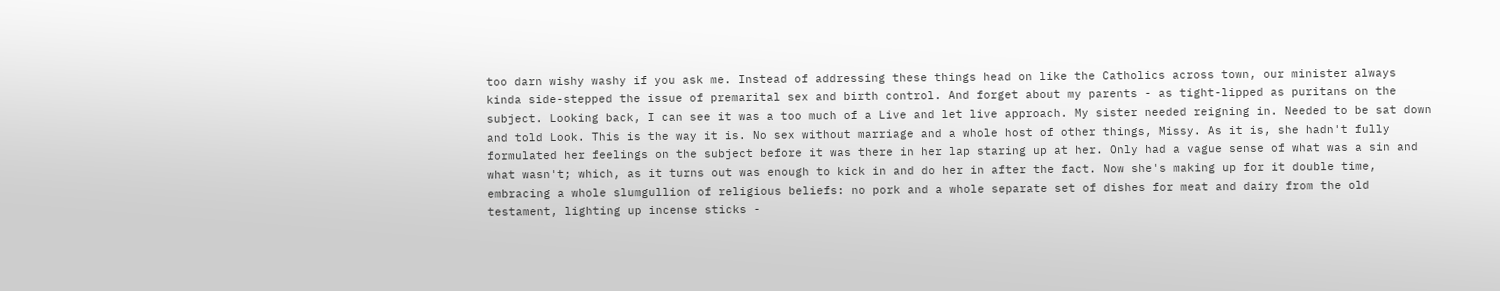too darn wishy washy if you ask me. Instead of addressing these things head on like the Catholics across town, our minister always kinda side-stepped the issue of premarital sex and birth control. And forget about my parents - as tight-lipped as puritans on the subject. Looking back, I can see it was a too much of a Live and let live approach. My sister needed reigning in. Needed to be sat down and told Look. This is the way it is. No sex without marriage and a whole host of other things, Missy. As it is, she hadn't fully formulated her feelings on the subject before it was there in her lap staring up at her. Only had a vague sense of what was a sin and what wasn't; which, as it turns out was enough to kick in and do her in after the fact. Now she's making up for it double time, embracing a whole slumgullion of religious beliefs: no pork and a whole separate set of dishes for meat and dairy from the old testament, lighting up incense sticks -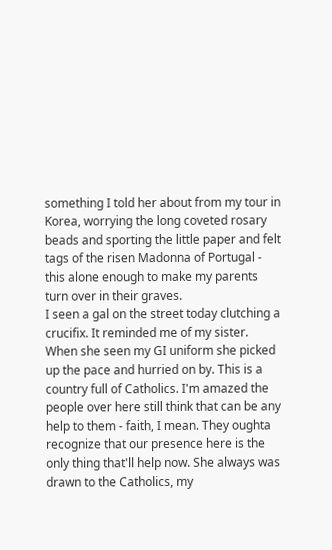something I told her about from my tour in Korea, worrying the long coveted rosary beads and sporting the little paper and felt tags of the risen Madonna of Portugal - this alone enough to make my parents turn over in their graves.
I seen a gal on the street today clutching a crucifix. It reminded me of my sister. When she seen my GI uniform she picked up the pace and hurried on by. This is a country full of Catholics. I'm amazed the people over here still think that can be any help to them - faith, I mean. They oughta recognize that our presence here is the only thing that'll help now. She always was drawn to the Catholics, my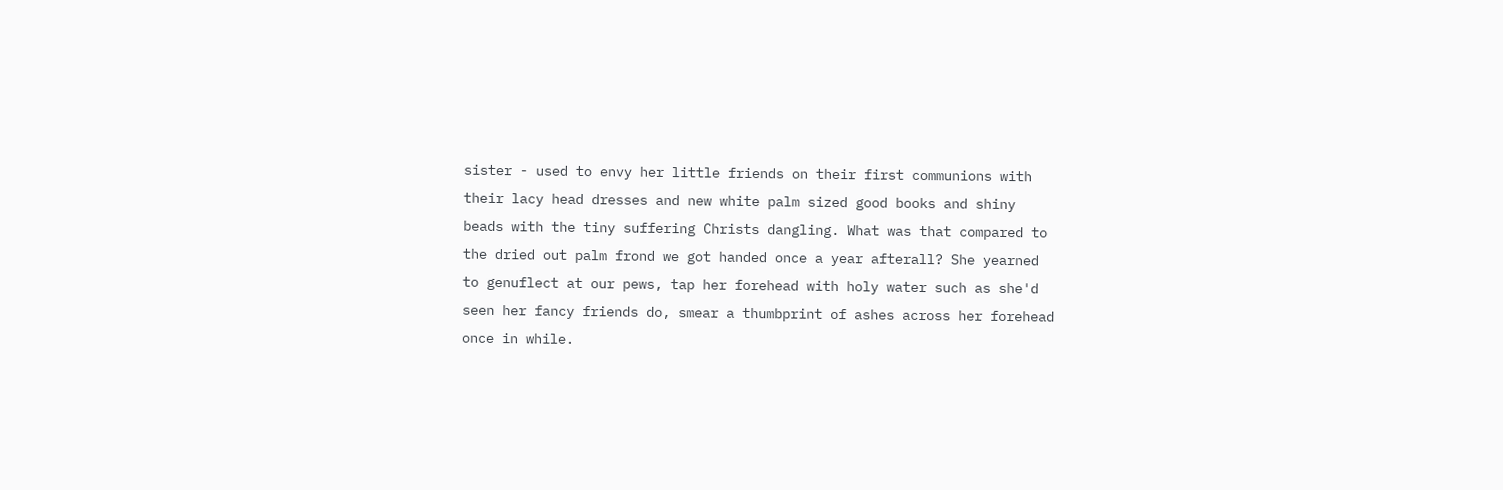sister - used to envy her little friends on their first communions with their lacy head dresses and new white palm sized good books and shiny beads with the tiny suffering Christs dangling. What was that compared to the dried out palm frond we got handed once a year afterall? She yearned to genuflect at our pews, tap her forehead with holy water such as she'd seen her fancy friends do, smear a thumbprint of ashes across her forehead once in while.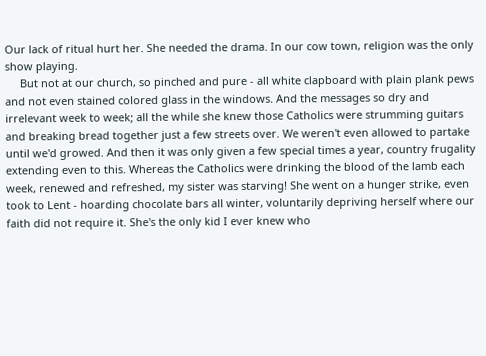Our lack of ritual hurt her. She needed the drama. In our cow town, religion was the only show playing.
     But not at our church, so pinched and pure - all white clapboard with plain plank pews and not even stained colored glass in the windows. And the messages so dry and irrelevant week to week; all the while she knew those Catholics were strumming guitars and breaking bread together just a few streets over. We weren't even allowed to partake until we'd growed. And then it was only given a few special times a year, country frugality extending even to this. Whereas the Catholics were drinking the blood of the lamb each week, renewed and refreshed, my sister was starving! She went on a hunger strike, even took to Lent - hoarding chocolate bars all winter, voluntarily depriving herself where our faith did not require it. She's the only kid I ever knew who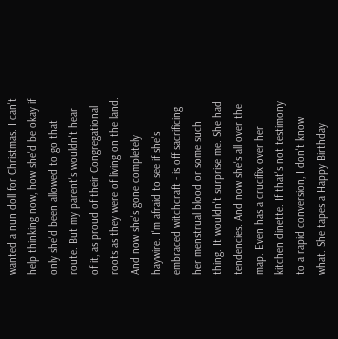wanted a nun doll for Christmas. I can't help thinking now, how she'd be okay if only she'd been allowed to go that route. But my parent's wouldn't hear of it, as proud of their Congregational roots as they were of living on the land. And now she's gone completely haywire. I'm afraid to see if she's embraced witchcraft - is off sacrificing her menstrual blood or some such thing. It wouldn't surprise me. She had tendencies. And now she's all over the map. Even has a crucifix over her kitchen dinette. If that's not testimony to a rapid conversion, I don't know what. She tapes a Happy Birthday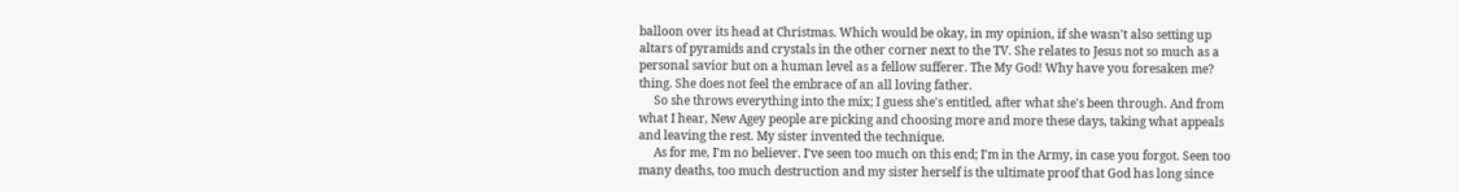balloon over its head at Christmas. Which would be okay, in my opinion, if she wasn't also setting up altars of pyramids and crystals in the other corner next to the TV. She relates to Jesus not so much as a personal savior but on a human level as a fellow sufferer. The My God! Why have you foresaken me? thing. She does not feel the embrace of an all loving father.
     So she throws everything into the mix; I guess she's entitled, after what she's been through. And from what I hear, New Agey people are picking and choosing more and more these days, taking what appeals and leaving the rest. My sister invented the technique.
     As for me, I'm no believer. I've seen too much on this end; I'm in the Army, in case you forgot. Seen too many deaths, too much destruction and my sister herself is the ultimate proof that God has long since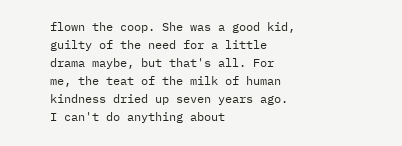flown the coop. She was a good kid, guilty of the need for a little drama maybe, but that's all. For me, the teat of the milk of human kindness dried up seven years ago. I can't do anything about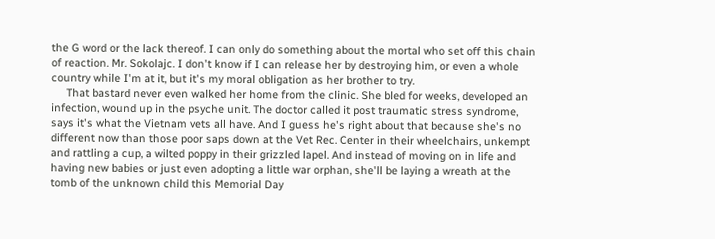the G word or the lack thereof. I can only do something about the mortal who set off this chain of reaction. Mr. Sokolajc. I don't know if I can release her by destroying him, or even a whole country while I'm at it, but it's my moral obligation as her brother to try.
     That bastard never even walked her home from the clinic. She bled for weeks, developed an infection, wound up in the psyche unit. The doctor called it post traumatic stress syndrome, says it's what the Vietnam vets all have. And I guess he's right about that because she's no different now than those poor saps down at the Vet Rec. Center in their wheelchairs, unkempt and rattling a cup, a wilted poppy in their grizzled lapel. And instead of moving on in life and having new babies or just even adopting a little war orphan, she'll be laying a wreath at the tomb of the unknown child this Memorial Day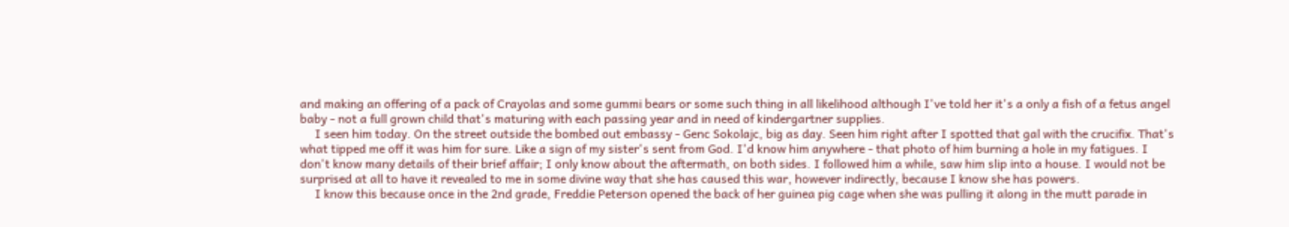and making an offering of a pack of Crayolas and some gummi bears or some such thing in all likelihood although I've told her it's a only a fish of a fetus angel baby - not a full grown child that's maturing with each passing year and in need of kindergartner supplies.
     I seen him today. On the street outside the bombed out embassy - Genc Sokolajc, big as day. Seen him right after I spotted that gal with the crucifix. That's what tipped me off it was him for sure. Like a sign of my sister's sent from God. I'd know him anywhere - that photo of him burning a hole in my fatigues. I don't know many details of their brief affair; I only know about the aftermath, on both sides. I followed him a while, saw him slip into a house. I would not be surprised at all to have it revealed to me in some divine way that she has caused this war, however indirectly, because I know she has powers.
     I know this because once in the 2nd grade, Freddie Peterson opened the back of her guinea pig cage when she was pulling it along in the mutt parade in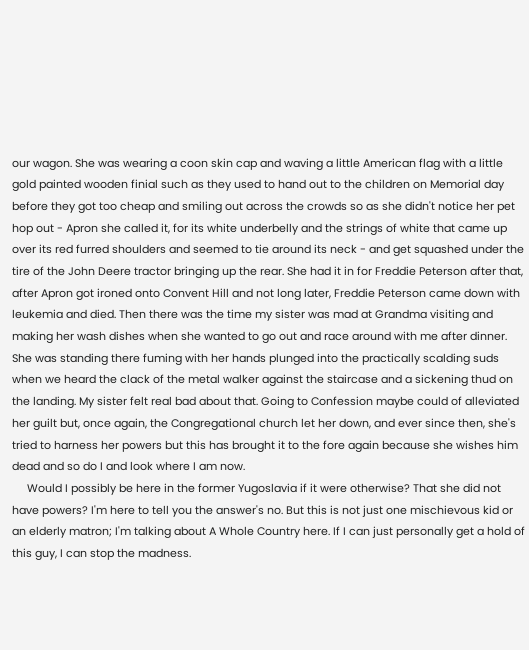our wagon. She was wearing a coon skin cap and waving a little American flag with a little gold painted wooden finial such as they used to hand out to the children on Memorial day before they got too cheap and smiling out across the crowds so as she didn't notice her pet hop out - Apron she called it, for its white underbelly and the strings of white that came up over its red furred shoulders and seemed to tie around its neck - and get squashed under the tire of the John Deere tractor bringing up the rear. She had it in for Freddie Peterson after that, after Apron got ironed onto Convent Hill and not long later, Freddie Peterson came down with leukemia and died. Then there was the time my sister was mad at Grandma visiting and making her wash dishes when she wanted to go out and race around with me after dinner. She was standing there fuming with her hands plunged into the practically scalding suds when we heard the clack of the metal walker against the staircase and a sickening thud on the landing. My sister felt real bad about that. Going to Confession maybe could of alleviated her guilt but, once again, the Congregational church let her down, and ever since then, she's tried to harness her powers but this has brought it to the fore again because she wishes him dead and so do I and look where I am now.
     Would I possibly be here in the former Yugoslavia if it were otherwise? That she did not have powers? I'm here to tell you the answer's no. But this is not just one mischievous kid or an elderly matron; I'm talking about A Whole Country here. If I can just personally get a hold of this guy, I can stop the madness.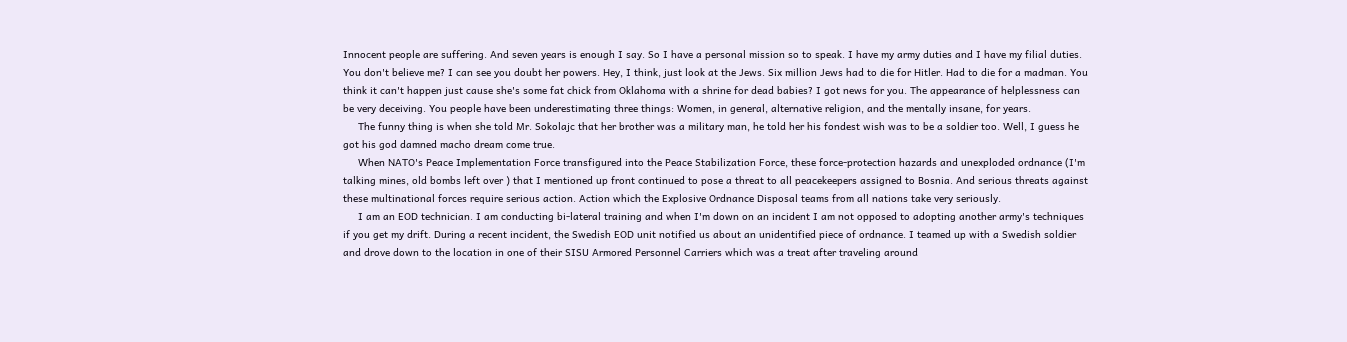Innocent people are suffering. And seven years is enough I say. So I have a personal mission so to speak. I have my army duties and I have my filial duties. You don't believe me? I can see you doubt her powers. Hey, I think, just look at the Jews. Six million Jews had to die for Hitler. Had to die for a madman. You think it can't happen just cause she's some fat chick from Oklahoma with a shrine for dead babies? I got news for you. The appearance of helplessness can be very deceiving. You people have been underestimating three things: Women, in general, alternative religion, and the mentally insane, for years.
     The funny thing is when she told Mr. Sokolajc that her brother was a military man, he told her his fondest wish was to be a soldier too. Well, I guess he got his god damned macho dream come true.
     When NATO's Peace Implementation Force transfigured into the Peace Stabilization Force, these force-protection hazards and unexploded ordnance (I'm talking mines, old bombs left over ) that I mentioned up front continued to pose a threat to all peacekeepers assigned to Bosnia. And serious threats against these multinational forces require serious action. Action which the Explosive Ordnance Disposal teams from all nations take very seriously.
     I am an EOD technician. I am conducting bi-lateral training and when I'm down on an incident I am not opposed to adopting another army's techniques if you get my drift. During a recent incident, the Swedish EOD unit notified us about an unidentified piece of ordnance. I teamed up with a Swedish soldier and drove down to the location in one of their SISU Armored Personnel Carriers which was a treat after traveling around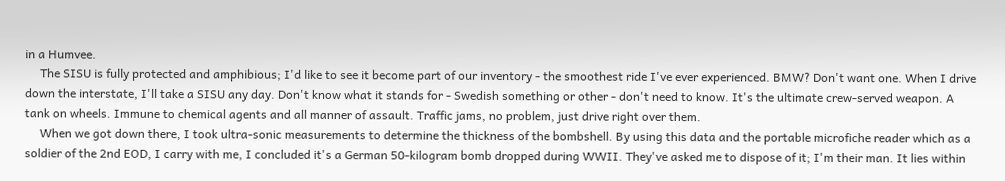in a Humvee.
     The SISU is fully protected and amphibious; I'd like to see it become part of our inventory - the smoothest ride I've ever experienced. BMW? Don't want one. When I drive down the interstate, I'll take a SISU any day. Don't know what it stands for - Swedish something or other - don't need to know. It's the ultimate crew-served weapon. A tank on wheels. Immune to chemical agents and all manner of assault. Traffic jams, no problem, just drive right over them.
     When we got down there, I took ultra-sonic measurements to determine the thickness of the bombshell. By using this data and the portable microfiche reader which as a soldier of the 2nd EOD, I carry with me, I concluded it's a German 50-kilogram bomb dropped during WWII. They've asked me to dispose of it; I'm their man. It lies within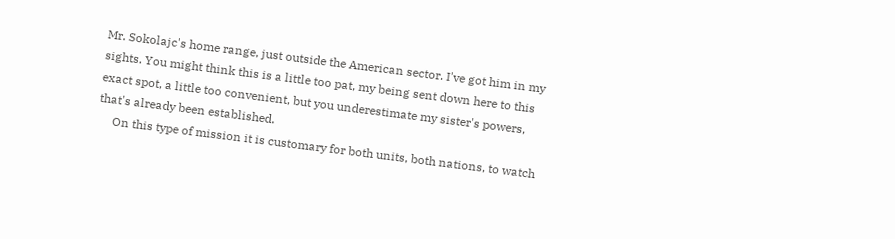Mr. Sokolajc's home range, just outside the American sector. I've got him in my sights. You might think this is a little too pat, my being sent down here to this exact spot, a little too convenient, but you underestimate my sister's powers, that's already been established.
     On this type of mission it is customary for both units, both nations, to watch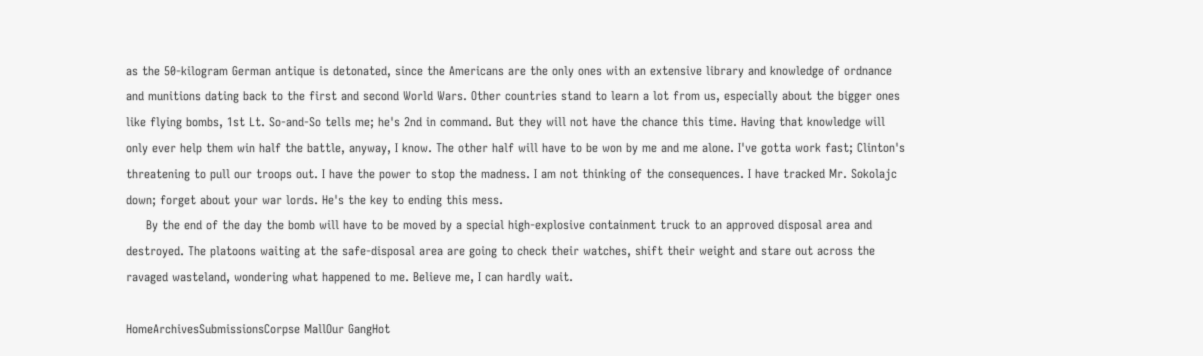as the 50-kilogram German antique is detonated, since the Americans are the only ones with an extensive library and knowledge of ordnance and munitions dating back to the first and second World Wars. Other countries stand to learn a lot from us, especially about the bigger ones like flying bombs, 1st Lt. So-and-So tells me; he's 2nd in command. But they will not have the chance this time. Having that knowledge will only ever help them win half the battle, anyway, I know. The other half will have to be won by me and me alone. I've gotta work fast; Clinton's threatening to pull our troops out. I have the power to stop the madness. I am not thinking of the consequences. I have tracked Mr. Sokolajc down; forget about your war lords. He's the key to ending this mess.
     By the end of the day the bomb will have to be moved by a special high-explosive containment truck to an approved disposal area and destroyed. The platoons waiting at the safe-disposal area are going to check their watches, shift their weight and stare out across the ravaged wasteland, wondering what happened to me. Believe me, I can hardly wait.

HomeArchivesSubmissionsCorpse MallOur GangHot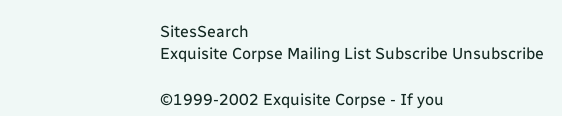SitesSearch
Exquisite Corpse Mailing List Subscribe Unsubscribe

©1999-2002 Exquisite Corpse - If you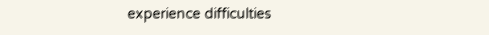experience difficulties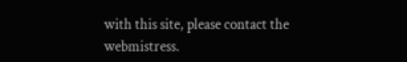with this site, please contact the webmistress.